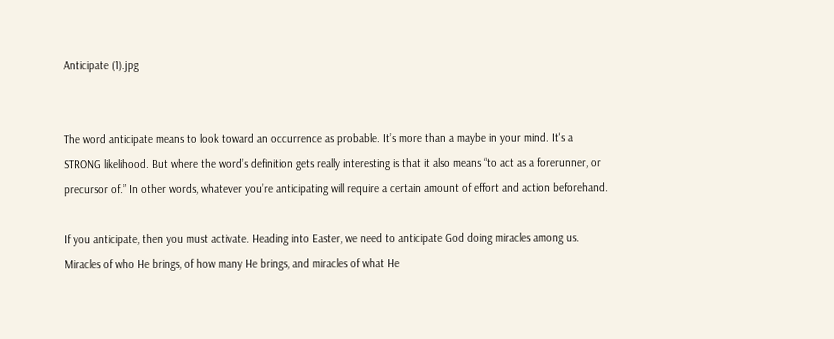Anticipate (1).jpg


The word anticipate means to look toward an occurrence as probable. It’s more than a maybe in your mind. It's a STRONG likelihood. But where the word’s definition gets really interesting is that it also means “to act as a forerunner, or precursor of.” In other words, whatever you’re anticipating will require a certain amount of effort and action beforehand.

If you anticipate, then you must activate. Heading into Easter, we need to anticipate God doing miracles among us. Miracles of who He brings, of how many He brings, and miracles of what He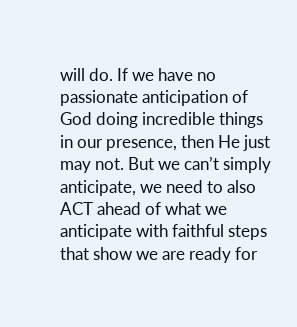will do. If we have no passionate anticipation of God doing incredible things in our presence, then He just may not. But we can’t simply anticipate, we need to also ACT ahead of what we anticipate with faithful steps that show we are ready for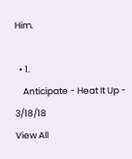Him.

  • 1.
    Anticipate - Heat It Up - 3/18/18
View All